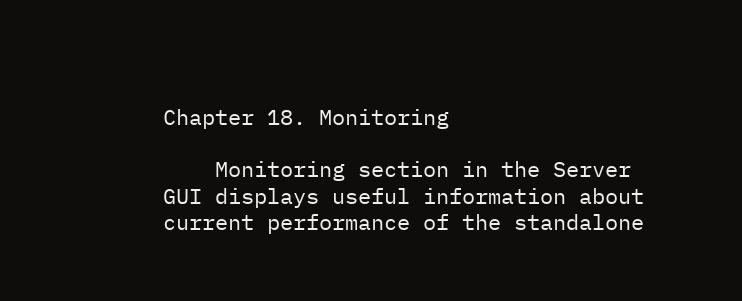Chapter 18. Monitoring

    Monitoring section in the Server GUI displays useful information about current performance of the standalone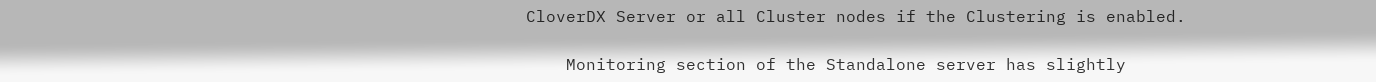CloverDX Server or all Cluster nodes if the Clustering is enabled.

    Monitoring section of the Standalone server has slightly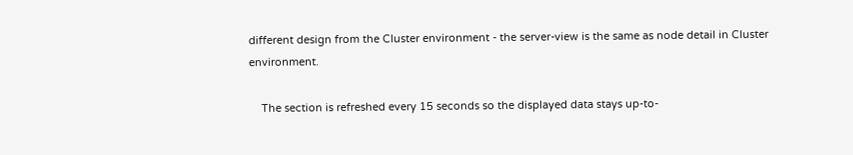different design from the Cluster environment - the server-view is the same as node detail in Cluster environment.

    The section is refreshed every 15 seconds so the displayed data stays up-to-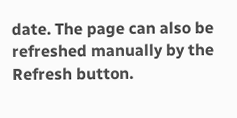date. The page can also be refreshed manually by the Refresh button.